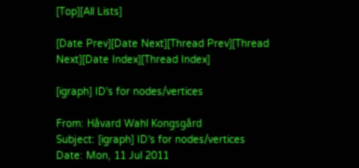[Top][All Lists]

[Date Prev][Date Next][Thread Prev][Thread Next][Date Index][Thread Index]

[igraph] ID's for nodes/vertices

From: Håvard Wahl Kongsgård
Subject: [igraph] ID's for nodes/vertices
Date: Mon, 11 Jul 2011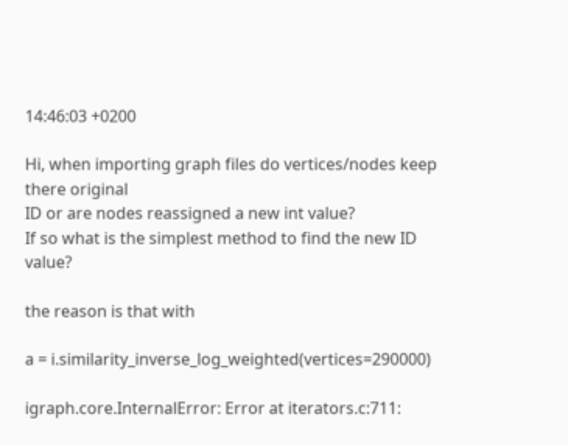14:46:03 +0200

Hi, when importing graph files do vertices/nodes keep there original
ID or are nodes reassigned a new int value?
If so what is the simplest method to find the new ID value?

the reason is that with

a = i.similarity_inverse_log_weighted(vertices=290000)

igraph.core.InternalError: Error at iterators.c:711: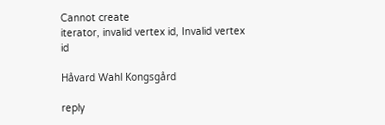Cannot create
iterator, invalid vertex id, Invalid vertex id

Håvard Wahl Kongsgård

reply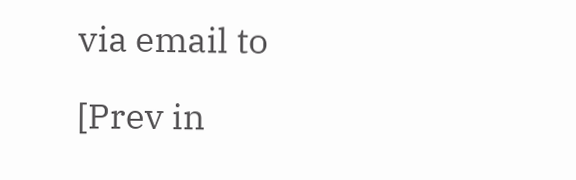via email to

[Prev in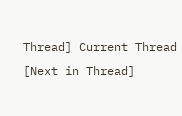Thread] Current Thread [Next in Thread]